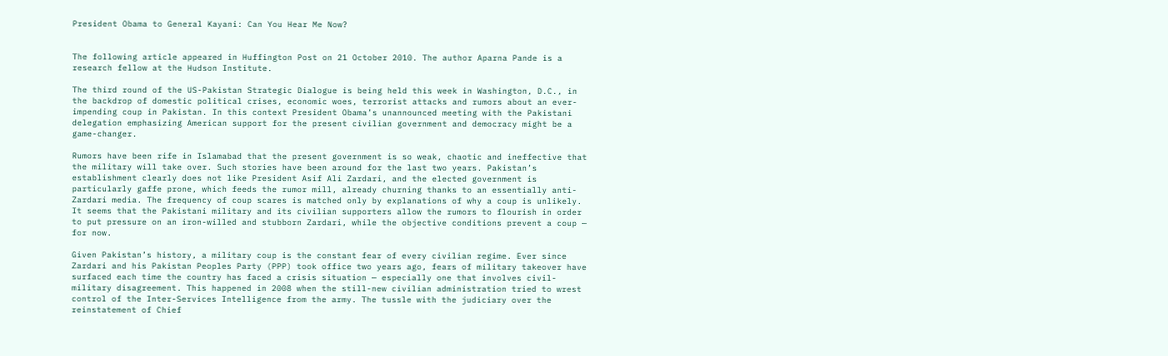President Obama to General Kayani: Can You Hear Me Now?


The following article appeared in Huffington Post on 21 October 2010. The author Aparna Pande is a research fellow at the Hudson Institute.

The third round of the US-Pakistan Strategic Dialogue is being held this week in Washington, D.C., in the backdrop of domestic political crises, economic woes, terrorist attacks and rumors about an ever-impending coup in Pakistan. In this context President Obama’s unannounced meeting with the Pakistani delegation emphasizing American support for the present civilian government and democracy might be a game-changer.

Rumors have been rife in Islamabad that the present government is so weak, chaotic and ineffective that the military will take over. Such stories have been around for the last two years. Pakistan’s establishment clearly does not like President Asif Ali Zardari, and the elected government is particularly gaffe prone, which feeds the rumor mill, already churning thanks to an essentially anti-Zardari media. The frequency of coup scares is matched only by explanations of why a coup is unlikely. It seems that the Pakistani military and its civilian supporters allow the rumors to flourish in order to put pressure on an iron-willed and stubborn Zardari, while the objective conditions prevent a coup — for now.

Given Pakistan’s history, a military coup is the constant fear of every civilian regime. Ever since Zardari and his Pakistan Peoples Party (PPP) took office two years ago, fears of military takeover have surfaced each time the country has faced a crisis situation — especially one that involves civil-military disagreement. This happened in 2008 when the still-new civilian administration tried to wrest control of the Inter-Services Intelligence from the army. The tussle with the judiciary over the reinstatement of Chief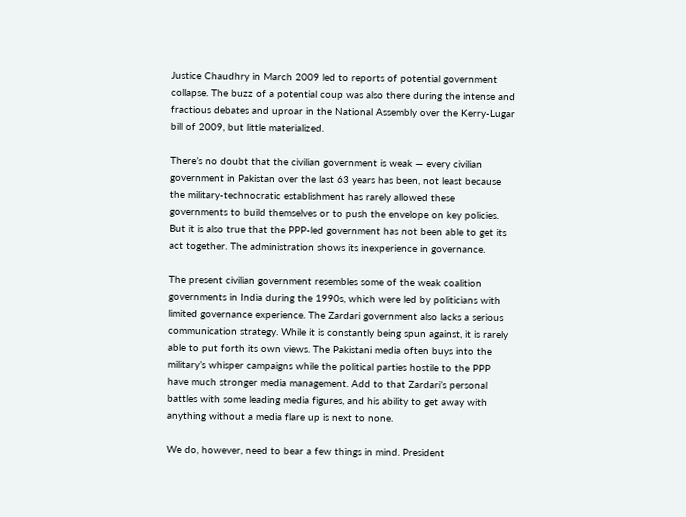Justice Chaudhry in March 2009 led to reports of potential government collapse. The buzz of a potential coup was also there during the intense and fractious debates and uproar in the National Assembly over the Kerry-Lugar bill of 2009, but little materialized.

There’s no doubt that the civilian government is weak — every civilian government in Pakistan over the last 63 years has been, not least because the military-technocratic establishment has rarely allowed these governments to build themselves or to push the envelope on key policies. But it is also true that the PPP-led government has not been able to get its act together. The administration shows its inexperience in governance.

The present civilian government resembles some of the weak coalition governments in India during the 1990s, which were led by politicians with limited governance experience. The Zardari government also lacks a serious communication strategy. While it is constantly being spun against, it is rarely able to put forth its own views. The Pakistani media often buys into the military’s whisper campaigns while the political parties hostile to the PPP have much stronger media management. Add to that Zardari’s personal battles with some leading media figures, and his ability to get away with anything without a media flare up is next to none.

We do, however, need to bear a few things in mind. President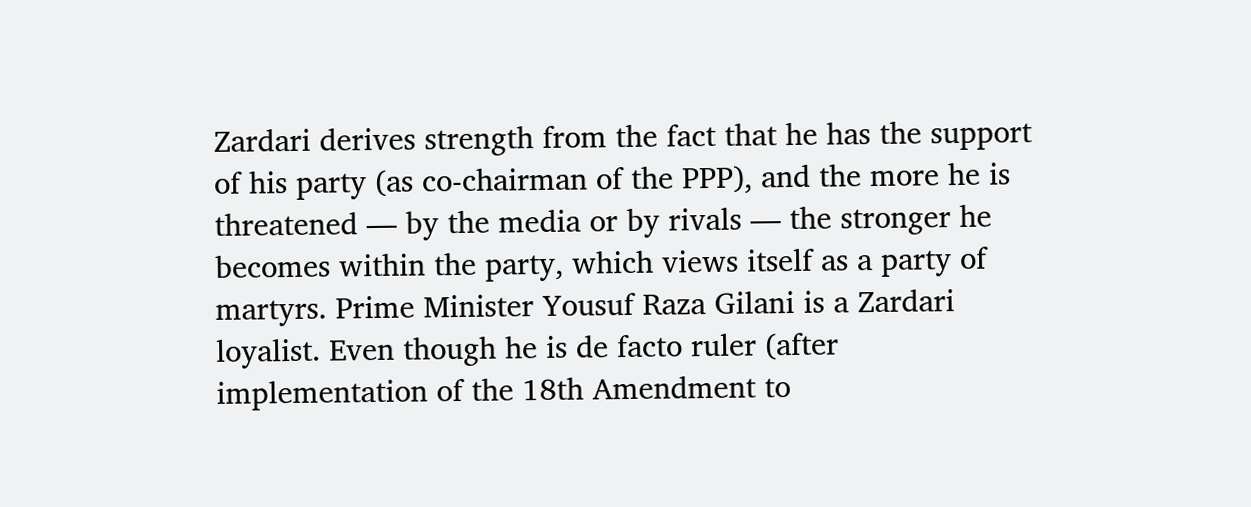Zardari derives strength from the fact that he has the support of his party (as co-chairman of the PPP), and the more he is threatened — by the media or by rivals — the stronger he becomes within the party, which views itself as a party of martyrs. Prime Minister Yousuf Raza Gilani is a Zardari loyalist. Even though he is de facto ruler (after implementation of the 18th Amendment to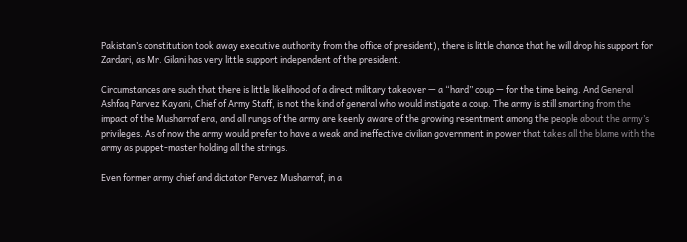Pakistan’s constitution took away executive authority from the office of president), there is little chance that he will drop his support for Zardari, as Mr. Gilani has very little support independent of the president.

Circumstances are such that there is little likelihood of a direct military takeover — a “hard” coup — for the time being. And General Ashfaq Parvez Kayani, Chief of Army Staff, is not the kind of general who would instigate a coup. The army is still smarting from the impact of the Musharraf era, and all rungs of the army are keenly aware of the growing resentment among the people about the army’s privileges. As of now the army would prefer to have a weak and ineffective civilian government in power that takes all the blame with the army as puppet-master holding all the strings.

Even former army chief and dictator Pervez Musharraf, in a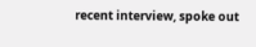recent interview, spoke out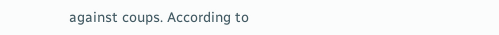against coups. According to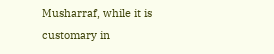Musharraf, while it is customary in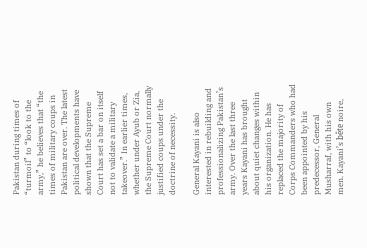Pakistan during times of “turmoil” to “look to the army,” he believes that “the times of military coups in Pakistan are over. The latest political developments have shown that the Supreme Court has set a bar on itself not to validate a military takeover.” In earlier times, whether under Ayub or Zia, the Supreme Court normally justified coups under the doctrine of necessity.

General Kayani is also interested in rebuilding and professionalizing Pakistan’s army. Over the last three years Kayani has brought about quiet changes within his organization. He has replaced the majority of Corps Commanders who had been appointed by his predecessor, General Musharraf, with his own men. Kayani’s bête noire,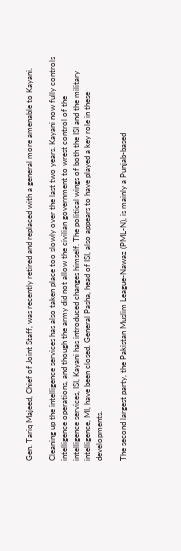Gen. Tariq Majeed, Chief of Joint Staff, was recently retired and replaced with a general more amenable to Kayani.

Cleaning up the intelligence services has also taken place too slowly over the last two years. Kayani now fully controls intelligence operations, and though the army did not allow the civilian government to wrest control of the intelligence services, ISI, Kayani has introduced changes himself. The political wings of both the ISI and the military intelligence, MI, have been closed. General Pasha, head of ISI, also appears to have played a key role in these developments.

The second largest party, the Pakistan Muslim League-Nawaz (PML-N), is mainly a Punjab-based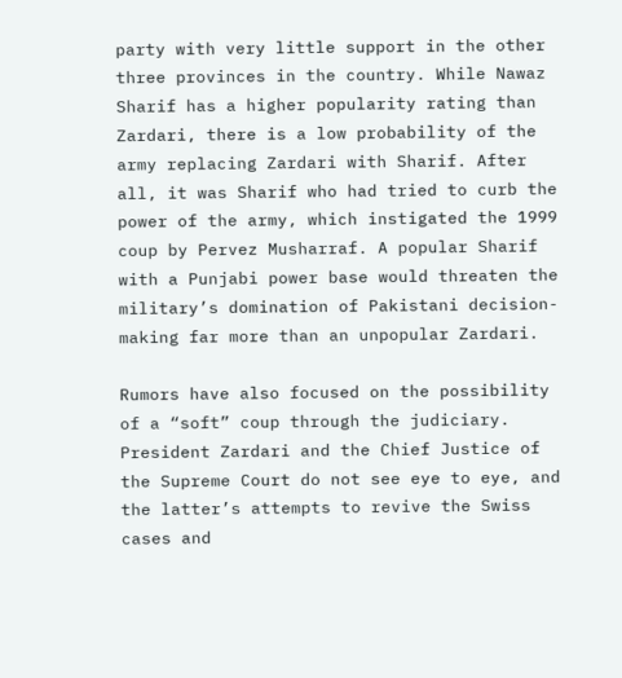party with very little support in the other three provinces in the country. While Nawaz Sharif has a higher popularity rating than Zardari, there is a low probability of the army replacing Zardari with Sharif. After all, it was Sharif who had tried to curb the power of the army, which instigated the 1999 coup by Pervez Musharraf. A popular Sharif with a Punjabi power base would threaten the military’s domination of Pakistani decision-making far more than an unpopular Zardari.

Rumors have also focused on the possibility of a “soft” coup through the judiciary. President Zardari and the Chief Justice of the Supreme Court do not see eye to eye, and the latter’s attempts to revive the Swiss cases and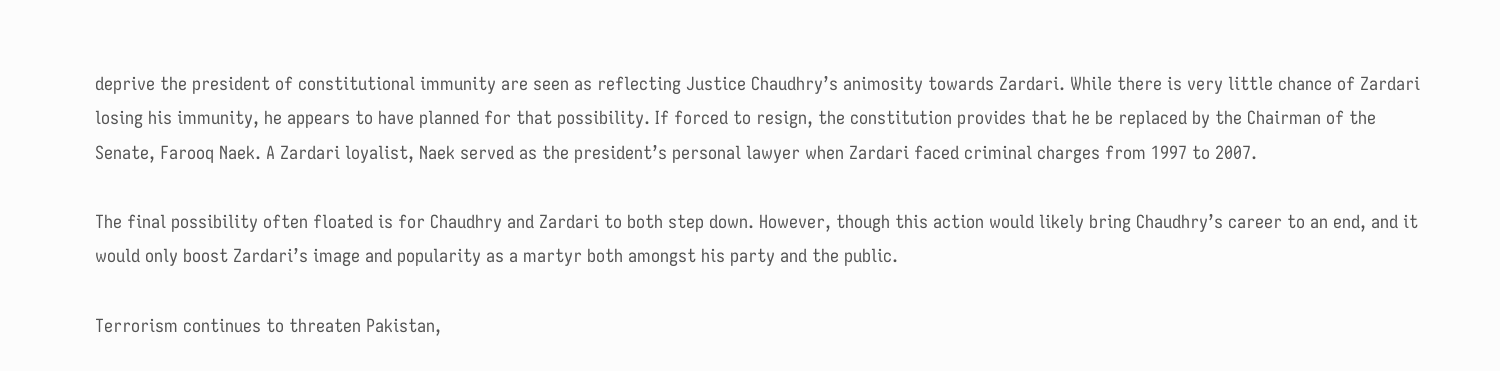deprive the president of constitutional immunity are seen as reflecting Justice Chaudhry’s animosity towards Zardari. While there is very little chance of Zardari losing his immunity, he appears to have planned for that possibility. If forced to resign, the constitution provides that he be replaced by the Chairman of the Senate, Farooq Naek. A Zardari loyalist, Naek served as the president’s personal lawyer when Zardari faced criminal charges from 1997 to 2007.

The final possibility often floated is for Chaudhry and Zardari to both step down. However, though this action would likely bring Chaudhry’s career to an end, and it would only boost Zardari’s image and popularity as a martyr both amongst his party and the public.

Terrorism continues to threaten Pakistan,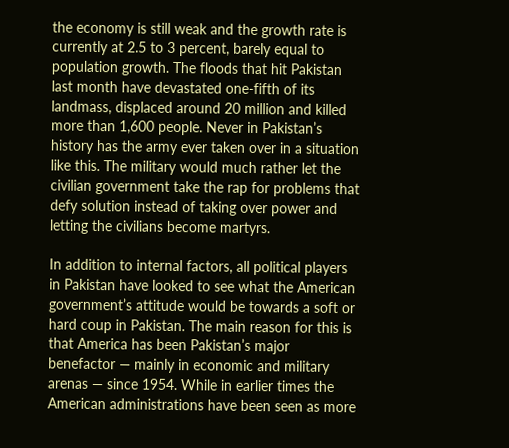the economy is still weak and the growth rate is currently at 2.5 to 3 percent, barely equal to population growth. The floods that hit Pakistan last month have devastated one-fifth of its landmass, displaced around 20 million and killed more than 1,600 people. Never in Pakistan’s history has the army ever taken over in a situation like this. The military would much rather let the civilian government take the rap for problems that defy solution instead of taking over power and letting the civilians become martyrs.

In addition to internal factors, all political players in Pakistan have looked to see what the American government’s attitude would be towards a soft or hard coup in Pakistan. The main reason for this is that America has been Pakistan’s major benefactor — mainly in economic and military arenas — since 1954. While in earlier times the American administrations have been seen as more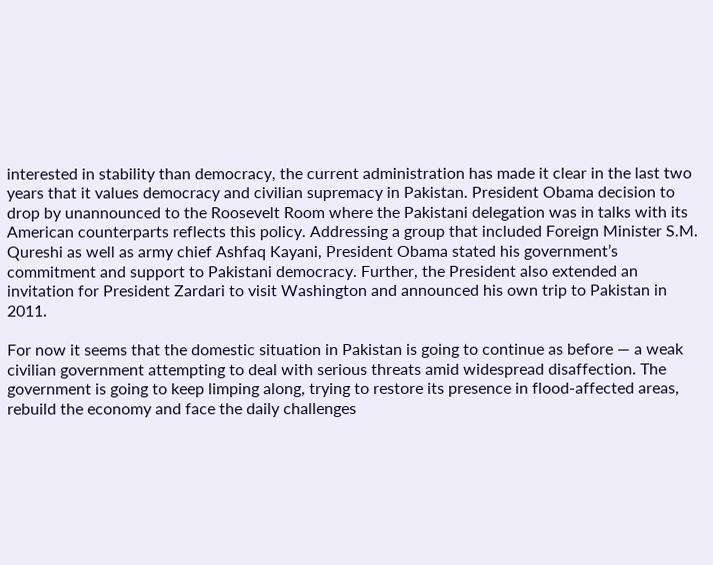interested in stability than democracy, the current administration has made it clear in the last two years that it values democracy and civilian supremacy in Pakistan. President Obama decision to drop by unannounced to the Roosevelt Room where the Pakistani delegation was in talks with its American counterparts reflects this policy. Addressing a group that included Foreign Minister S.M. Qureshi as well as army chief Ashfaq Kayani, President Obama stated his government’s commitment and support to Pakistani democracy. Further, the President also extended an invitation for President Zardari to visit Washington and announced his own trip to Pakistan in 2011.

For now it seems that the domestic situation in Pakistan is going to continue as before — a weak civilian government attempting to deal with serious threats amid widespread disaffection. The government is going to keep limping along, trying to restore its presence in flood-affected areas, rebuild the economy and face the daily challenges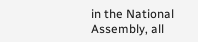in the National Assembly, all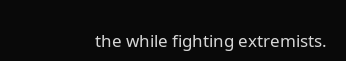the while fighting extremists.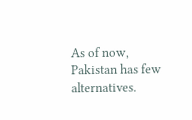As of now, Pakistan has few alternatives.